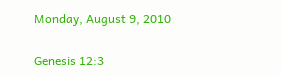Monday, August 9, 2010

Genesis 12:3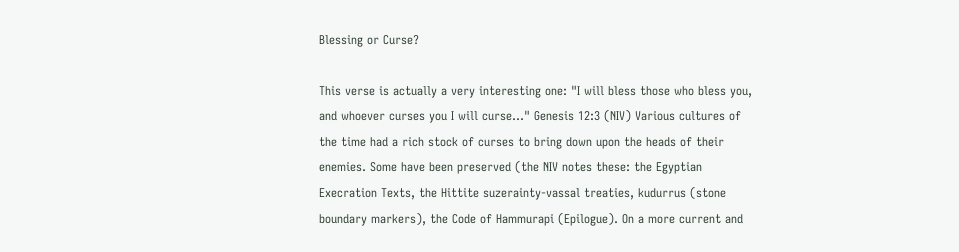Blessing or Curse?

This verse is actually a very interesting one: "I will bless those who bless you, and whoever curses you I will curse..." Genesis 12:3 (NIV) Various cultures of the time had a rich stock of curses to bring down upon the heads of their enemies. Some have been preserved (the NIV notes these: the Egyptian Execration Texts, the Hittite suzerainty-vassal treaties, kudurrus (stone boundary markers), the Code of Hammurapi (Epilogue). On a more current and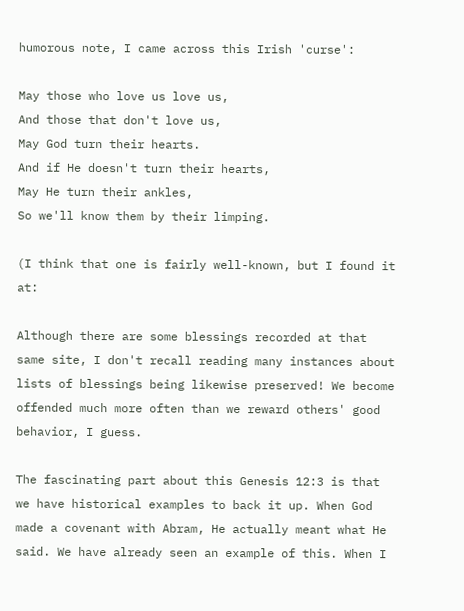humorous note, I came across this Irish 'curse':

May those who love us love us,
And those that don't love us,
May God turn their hearts.
And if He doesn't turn their hearts,
May He turn their ankles,
So we'll know them by their limping.

(I think that one is fairly well-known, but I found it at:

Although there are some blessings recorded at that same site, I don't recall reading many instances about lists of blessings being likewise preserved! We become offended much more often than we reward others' good behavior, I guess.

The fascinating part about this Genesis 12:3 is that we have historical examples to back it up. When God made a covenant with Abram, He actually meant what He said. We have already seen an example of this. When I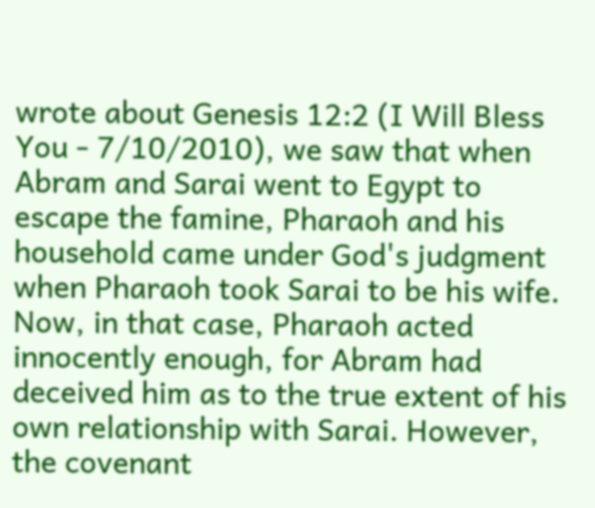wrote about Genesis 12:2 (I Will Bless You - 7/10/2010), we saw that when Abram and Sarai went to Egypt to escape the famine, Pharaoh and his household came under God's judgment when Pharaoh took Sarai to be his wife. Now, in that case, Pharaoh acted innocently enough, for Abram had deceived him as to the true extent of his own relationship with Sarai. However, the covenant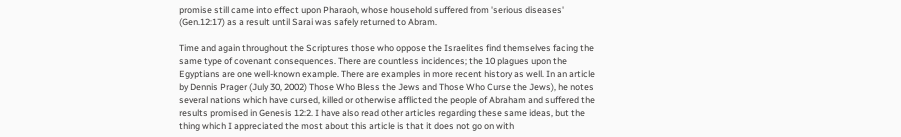promise still came into effect upon Pharaoh, whose household suffered from 'serious diseases' (Gen.12:17) as a result until Sarai was safely returned to Abram.

Time and again throughout the Scriptures those who oppose the Israelites find themselves facing the same type of covenant consequences. There are countless incidences; the 10 plagues upon the Egyptians are one well-known example. There are examples in more recent history as well. In an article by Dennis Prager (July 30, 2002) Those Who Bless the Jews and Those Who Curse the Jews), he notes several nations which have cursed, killed or otherwise afflicted the people of Abraham and suffered the results promised in Genesis 12:2. I have also read other articles regarding these same ideas, but the thing which I appreciated the most about this article is that it does not go on with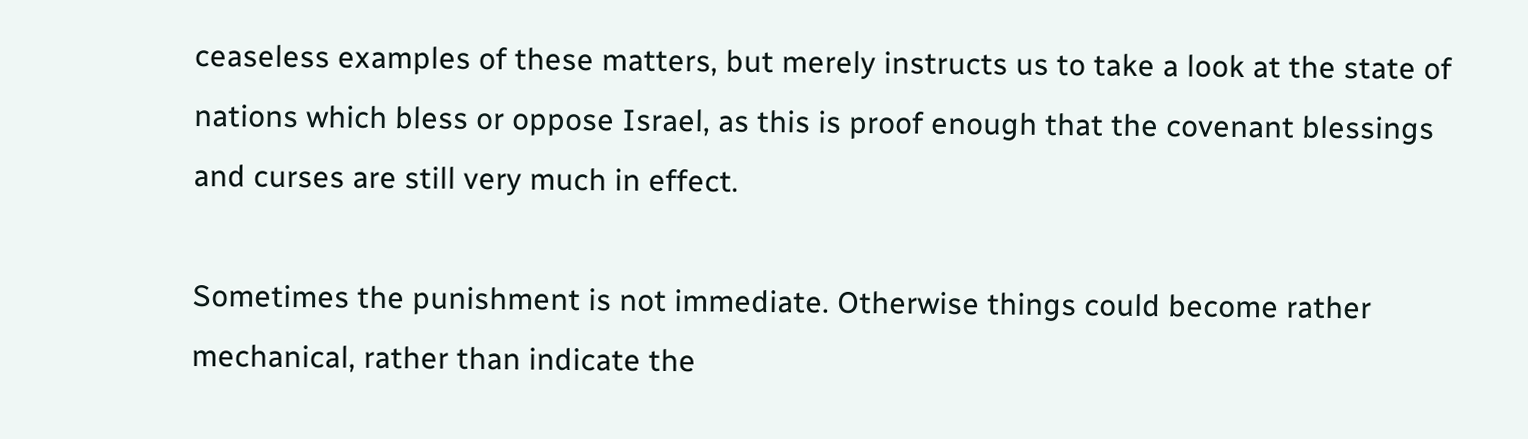ceaseless examples of these matters, but merely instructs us to take a look at the state of nations which bless or oppose Israel, as this is proof enough that the covenant blessings and curses are still very much in effect.

Sometimes the punishment is not immediate. Otherwise things could become rather mechanical, rather than indicate the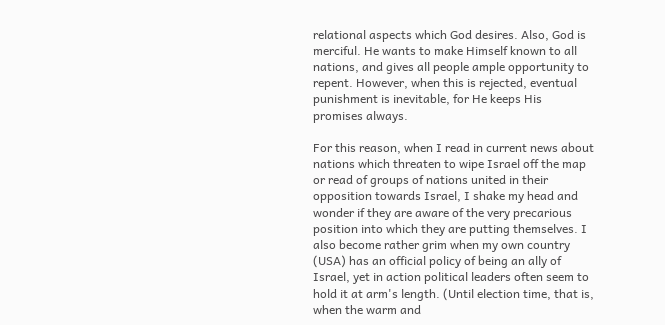relational aspects which God desires. Also, God is merciful. He wants to make Himself known to all nations, and gives all people ample opportunity to repent. However, when this is rejected, eventual punishment is inevitable, for He keeps His promises always.

For this reason, when I read in current news about nations which threaten to wipe Israel off the map or read of groups of nations united in their opposition towards Israel, I shake my head and wonder if they are aware of the very precarious position into which they are putting themselves. I also become rather grim when my own country (USA) has an official policy of being an ally of Israel, yet in action political leaders often seem to hold it at arm's length. (Until election time, that is, when the warm and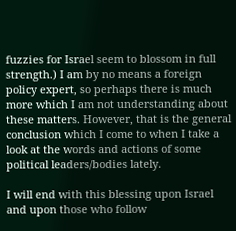fuzzies for Israel seem to blossom in full strength.) I am by no means a foreign policy expert, so perhaps there is much more which I am not understanding about these matters. However, that is the general conclusion which I come to when I take a look at the words and actions of some political leaders/bodies lately.

I will end with this blessing upon Israel and upon those who follow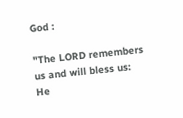God :

"The LORD remembers us and will bless us:
He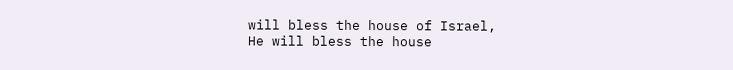will bless the house of Israel,
He will bless the house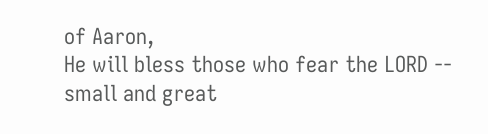of Aaron,
He will bless those who fear the LORD -- small and great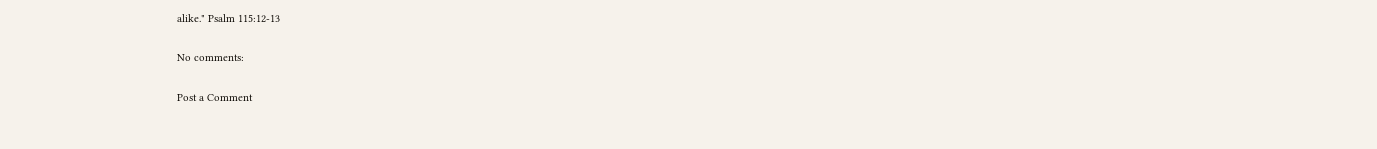alike." Psalm 115:12-13

No comments:

Post a Comment